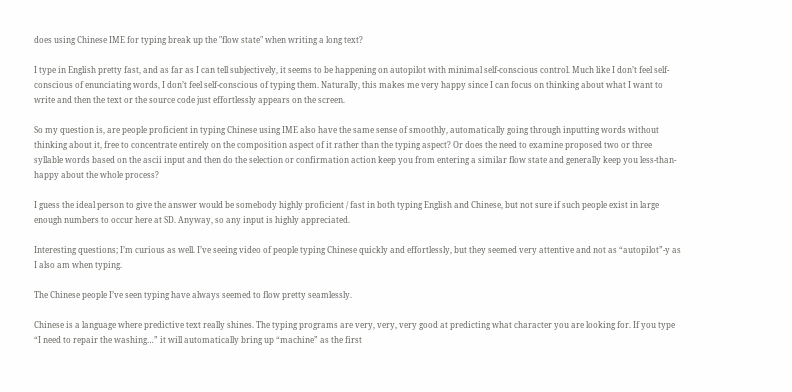does using Chinese IME for typing break up the "flow state" when writing a long text?

I type in English pretty fast, and as far as I can tell subjectively, it seems to be happening on autopilot with minimal self-conscious control. Much like I don’t feel self-conscious of enunciating words, I don’t feel self-conscious of typing them. Naturally, this makes me very happy since I can focus on thinking about what I want to write and then the text or the source code just effortlessly appears on the screen.

So my question is, are people proficient in typing Chinese using IME also have the same sense of smoothly, automatically going through inputting words without thinking about it, free to concentrate entirely on the composition aspect of it rather than the typing aspect? Or does the need to examine proposed two or three syllable words based on the ascii input and then do the selection or confirmation action keep you from entering a similar flow state and generally keep you less-than-happy about the whole process?

I guess the ideal person to give the answer would be somebody highly proficient / fast in both typing English and Chinese, but not sure if such people exist in large enough numbers to occur here at SD. Anyway, so any input is highly appreciated.

Interesting questions; I’m curious as well. I’ve seeing video of people typing Chinese quickly and effortlessly, but they seemed very attentive and not as “autopilot”-y as I also am when typing.

The Chinese people I’ve seen typing have always seemed to flow pretty seamlessly.

Chinese is a language where predictive text really shines. The typing programs are very, very, very good at predicting what character you are looking for. If you type “I need to repair the washing…” it will automatically bring up “machine” as the first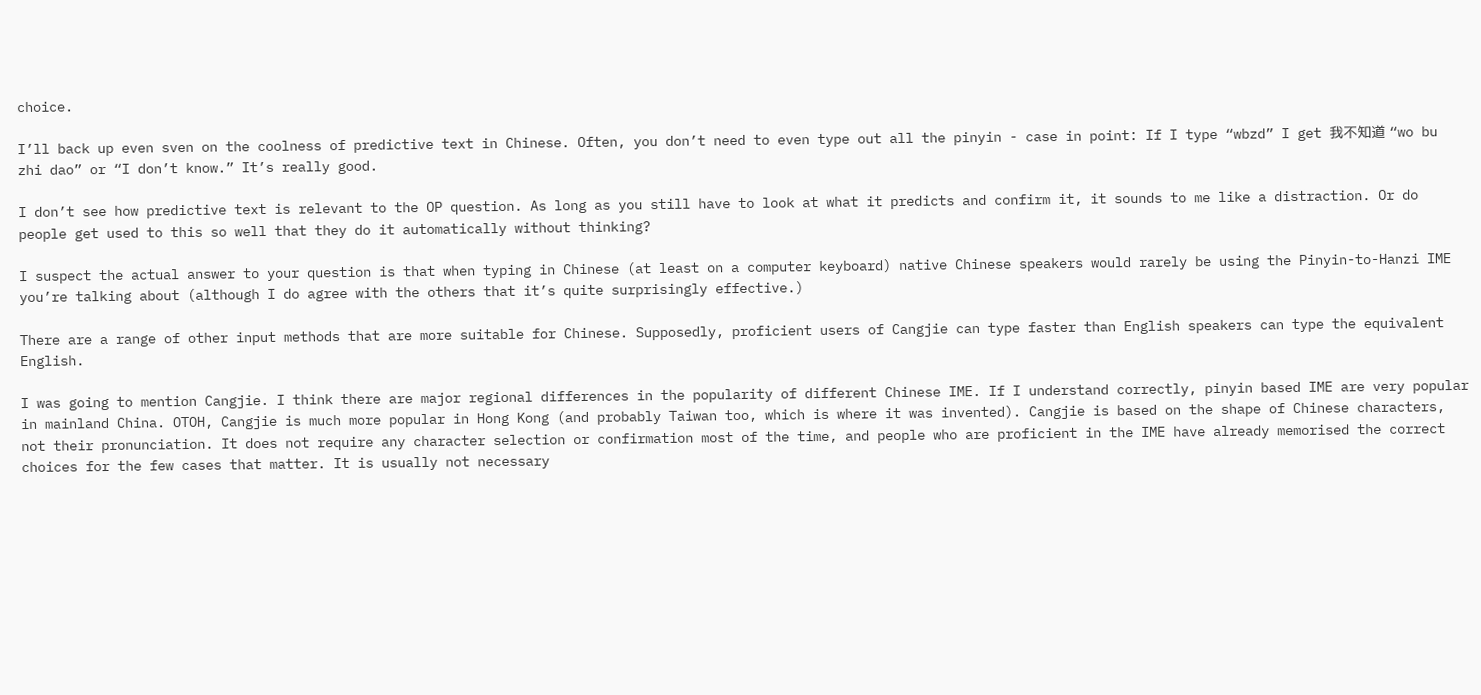choice.

I’ll back up even sven on the coolness of predictive text in Chinese. Often, you don’t need to even type out all the pinyin - case in point: If I type “wbzd” I get 我不知道 “wo bu zhi dao” or “I don’t know.” It’s really good.

I don’t see how predictive text is relevant to the OP question. As long as you still have to look at what it predicts and confirm it, it sounds to me like a distraction. Or do people get used to this so well that they do it automatically without thinking?

I suspect the actual answer to your question is that when typing in Chinese (at least on a computer keyboard) native Chinese speakers would rarely be using the Pinyin-to-Hanzi IME you’re talking about (although I do agree with the others that it’s quite surprisingly effective.)

There are a range of other input methods that are more suitable for Chinese. Supposedly, proficient users of Cangjie can type faster than English speakers can type the equivalent English.

I was going to mention Cangjie. I think there are major regional differences in the popularity of different Chinese IME. If I understand correctly, pinyin based IME are very popular in mainland China. OTOH, Cangjie is much more popular in Hong Kong (and probably Taiwan too, which is where it was invented). Cangjie is based on the shape of Chinese characters, not their pronunciation. It does not require any character selection or confirmation most of the time, and people who are proficient in the IME have already memorised the correct choices for the few cases that matter. It is usually not necessary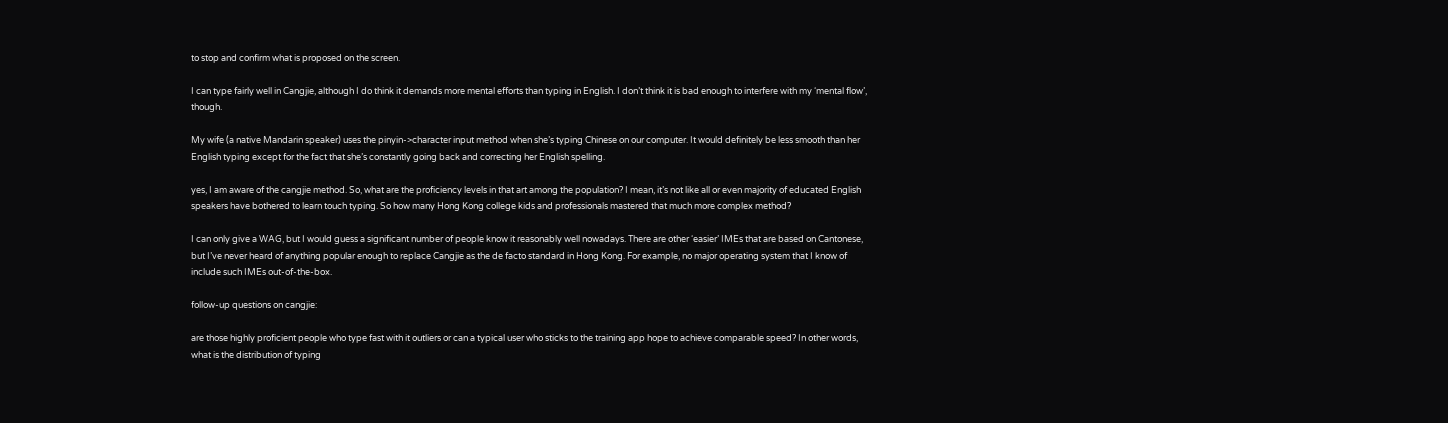to stop and confirm what is proposed on the screen.

I can type fairly well in Cangjie, although I do think it demands more mental efforts than typing in English. I don’t think it is bad enough to interfere with my ‘mental flow’, though.

My wife (a native Mandarin speaker) uses the pinyin->character input method when she’s typing Chinese on our computer. It would definitely be less smooth than her English typing except for the fact that she’s constantly going back and correcting her English spelling.

yes, I am aware of the cangjie method. So, what are the proficiency levels in that art among the population? I mean, it’s not like all or even majority of educated English speakers have bothered to learn touch typing. So how many Hong Kong college kids and professionals mastered that much more complex method?

I can only give a WAG, but I would guess a significant number of people know it reasonably well nowadays. There are other ‘easier’ IMEs that are based on Cantonese, but I’ve never heard of anything popular enough to replace Cangjie as the de facto standard in Hong Kong. For example, no major operating system that I know of include such IMEs out-of-the-box.

follow-up questions on cangjie:

are those highly proficient people who type fast with it outliers or can a typical user who sticks to the training app hope to achieve comparable speed? In other words, what is the distribution of typing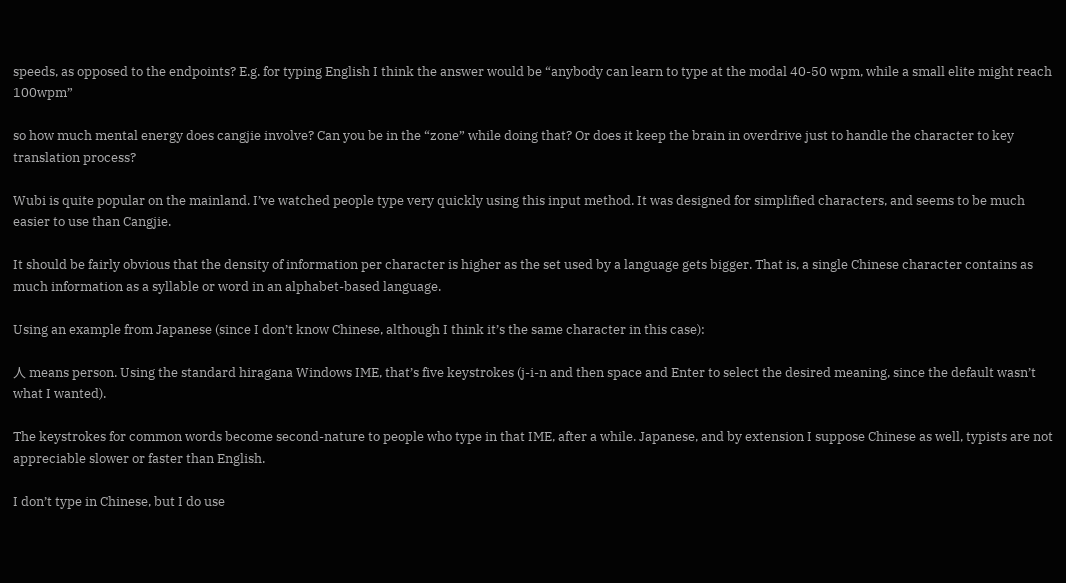speeds, as opposed to the endpoints? E.g. for typing English I think the answer would be “anybody can learn to type at the modal 40-50 wpm, while a small elite might reach 100wpm”

so how much mental energy does cangjie involve? Can you be in the “zone” while doing that? Or does it keep the brain in overdrive just to handle the character to key translation process?

Wubi is quite popular on the mainland. I’ve watched people type very quickly using this input method. It was designed for simplified characters, and seems to be much easier to use than Cangjie.

It should be fairly obvious that the density of information per character is higher as the set used by a language gets bigger. That is, a single Chinese character contains as much information as a syllable or word in an alphabet-based language.

Using an example from Japanese (since I don’t know Chinese, although I think it’s the same character in this case):

人 means person. Using the standard hiragana Windows IME, that’s five keystrokes (j-i-n and then space and Enter to select the desired meaning, since the default wasn’t what I wanted).

The keystrokes for common words become second-nature to people who type in that IME, after a while. Japanese, and by extension I suppose Chinese as well, typists are not appreciable slower or faster than English.

I don’t type in Chinese, but I do use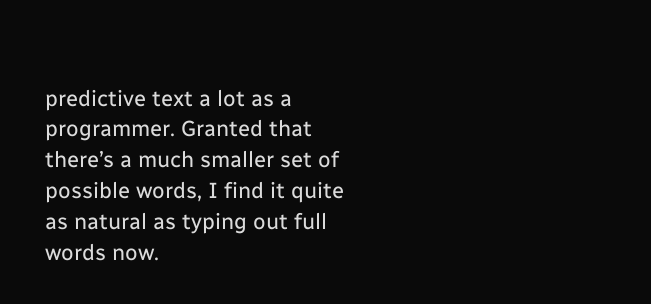predictive text a lot as a programmer. Granted that there’s a much smaller set of possible words, I find it quite as natural as typing out full words now.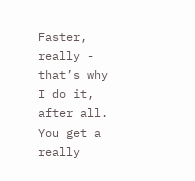Faster, really - that’s why I do it, after all. You get a really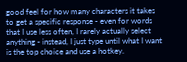good feel for how many characters it takes to get a specific response - even for words that I use less often, I rarely actually select anything - instead, I just type until what I want is the top choice and use a hotkey.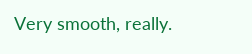Very smooth, really.